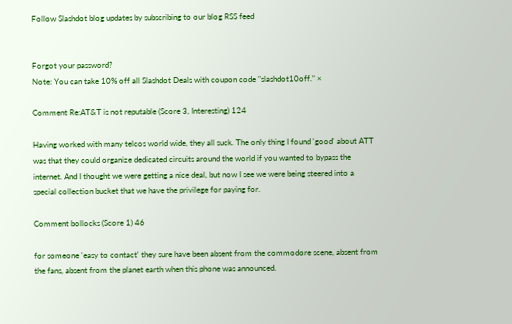Follow Slashdot blog updates by subscribing to our blog RSS feed


Forgot your password?
Note: You can take 10% off all Slashdot Deals with coupon code "slashdot10off." ×

Comment Re:AT&T is not reputable (Score 3, Interesting) 124

Having worked with many telcos world wide, they all suck. The only thing I found 'good' about ATT was that they could organize dedicated circuits around the world if you wanted to bypass the internet. And I thought we were getting a nice deal, but now I see we were being steered into a special collection bucket that we have the privilege for paying for.

Comment bollocks (Score 1) 46

for someone 'easy to contact' they sure have been absent from the commodore scene, absent from the fans, absent from the planet earth when this phone was announced.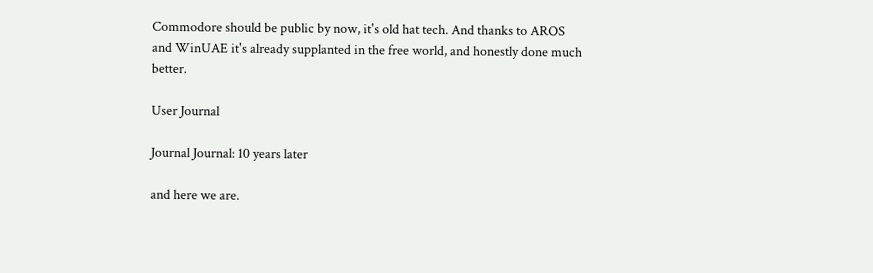Commodore should be public by now, it's old hat tech. And thanks to AROS and WinUAE it's already supplanted in the free world, and honestly done much better.

User Journal

Journal Journal: 10 years later

and here we are.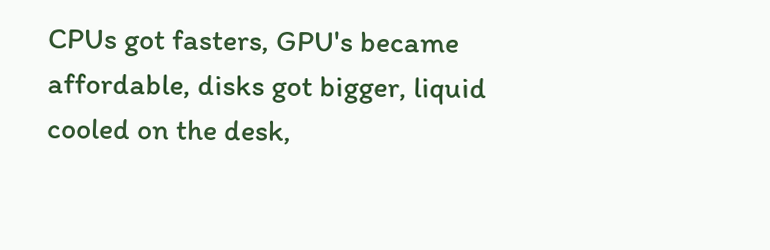CPUs got fasters, GPU's became affordable, disks got bigger, liquid cooled on the desk,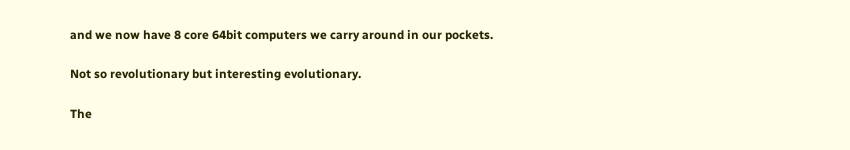and we now have 8 core 64bit computers we carry around in our pockets.

Not so revolutionary but interesting evolutionary.

The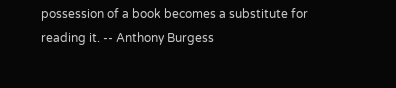possession of a book becomes a substitute for reading it. -- Anthony Burgess